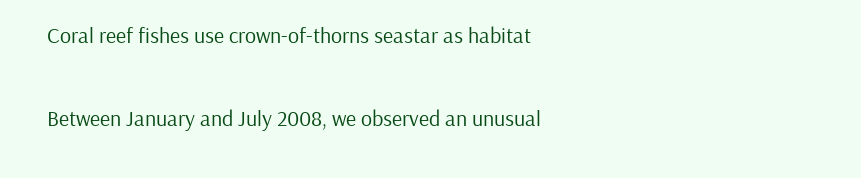Coral reef fishes use crown-of-thorns seastar as habitat

Between January and July 2008, we observed an unusual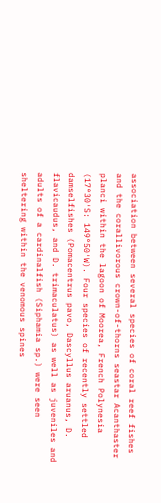association between several species of coral reef fishes and the corallivorous crown-of-thorns seastar Acanthaster planci within the lagoon of Moorea, French Polynesia (17°30′S: 149°50′W). Four species of recently settled damselfishes (Pomacentrus pavo, Dascyllus aruanus, D. flavicaudus, and D. trimaculatus) as well as juveniles and adults of a cardinalfish (Siphamia sp.) were seen sheltering within the venomous spines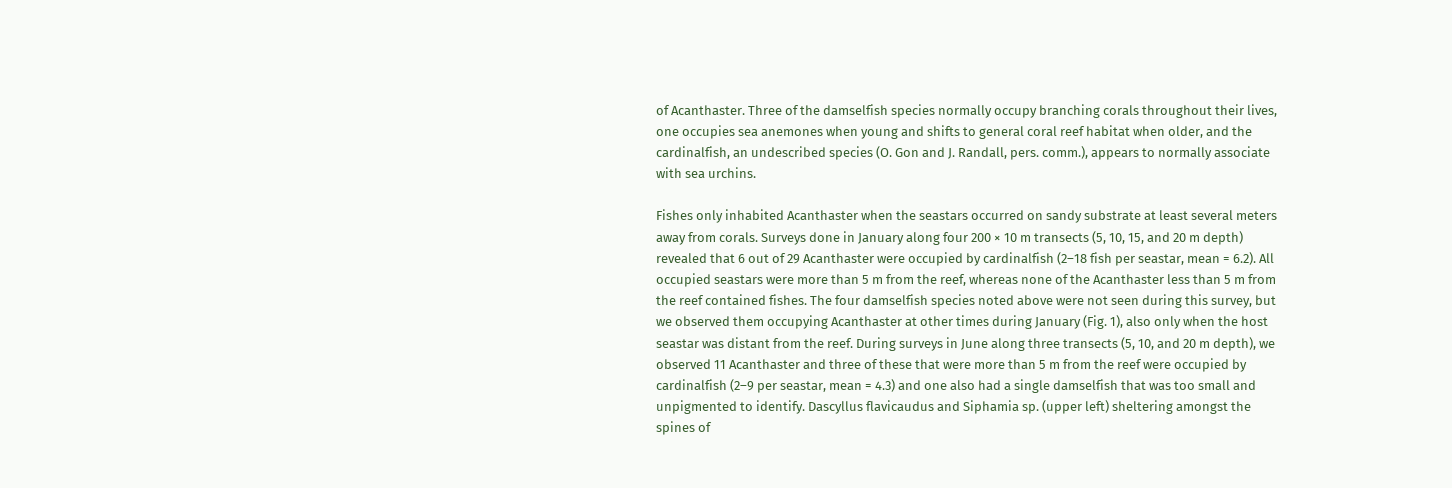of Acanthaster. Three of the damselfish species normally occupy branching corals throughout their lives, one occupies sea anemones when young and shifts to general coral reef habitat when older, and the cardinalfish, an undescribed species (O. Gon and J. Randall, pers. comm.), appears to normally associate with sea urchins.

Fishes only inhabited Acanthaster when the seastars occurred on sandy substrate at least several meters away from corals. Surveys done in January along four 200 × 10 m transects (5, 10, 15, and 20 m depth) revealed that 6 out of 29 Acanthaster were occupied by cardinalfish (2–18 fish per seastar, mean = 6.2). All occupied seastars were more than 5 m from the reef, whereas none of the Acanthaster less than 5 m from the reef contained fishes. The four damselfish species noted above were not seen during this survey, but we observed them occupying Acanthaster at other times during January (Fig. 1), also only when the host seastar was distant from the reef. During surveys in June along three transects (5, 10, and 20 m depth), we observed 11 Acanthaster and three of these that were more than 5 m from the reef were occupied by cardinalfish (2–9 per seastar, mean = 4.3) and one also had a single damselfish that was too small and unpigmented to identify. Dascyllus flavicaudus and Siphamia sp. (upper left) sheltering amongst the spines of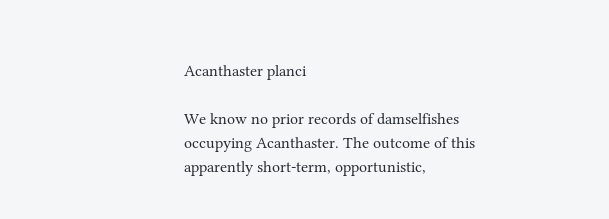Acanthaster planci

We know no prior records of damselfishes occupying Acanthaster. The outcome of this apparently short-term, opportunistic,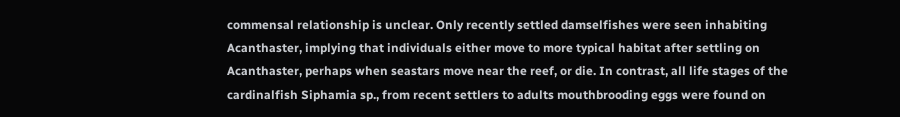commensal relationship is unclear. Only recently settled damselfishes were seen inhabiting Acanthaster, implying that individuals either move to more typical habitat after settling on Acanthaster, perhaps when seastars move near the reef, or die. In contrast, all life stages of the cardinalfish Siphamia sp., from recent settlers to adults mouthbrooding eggs were found on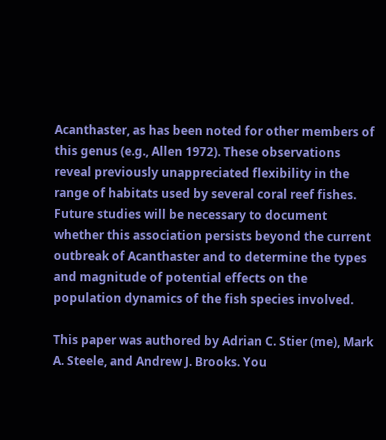Acanthaster, as has been noted for other members of this genus (e.g., Allen 1972). These observations reveal previously unappreciated flexibility in the range of habitats used by several coral reef fishes. Future studies will be necessary to document whether this association persists beyond the current outbreak of Acanthaster and to determine the types and magnitude of potential effects on the population dynamics of the fish species involved.

This paper was authored by Adrian C. Stier (me), Mark A. Steele, and Andrew J. Brooks. You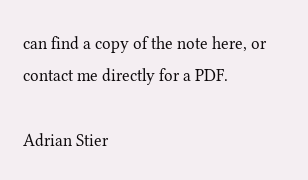can find a copy of the note here, or contact me directly for a PDF.

Adrian Stier